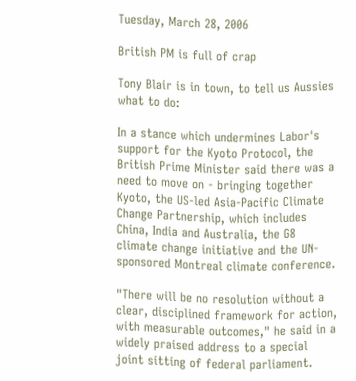Tuesday, March 28, 2006

British PM is full of crap

Tony Blair is in town, to tell us Aussies what to do:

In a stance which undermines Labor's support for the Kyoto Protocol, the British Prime Minister said there was a need to move on - bringing together Kyoto, the US-led Asia-Pacific Climate Change Partnership, which includes China, India and Australia, the G8 climate change initiative and the UN-sponsored Montreal climate conference.

"There will be no resolution without a clear, disciplined framework for action, with measurable outcomes," he said in a widely praised address to a special joint sitting of federal parliament.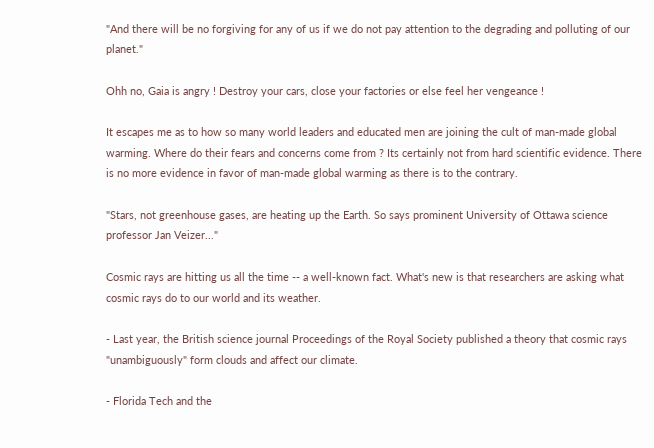"And there will be no forgiving for any of us if we do not pay attention to the degrading and polluting of our planet."

Ohh no, Gaia is angry ! Destroy your cars, close your factories or else feel her vengeance !

It escapes me as to how so many world leaders and educated men are joining the cult of man-made global warming. Where do their fears and concerns come from ? Its certainly not from hard scientific evidence. There is no more evidence in favor of man-made global warming as there is to the contrary.

"Stars, not greenhouse gases, are heating up the Earth. So says prominent University of Ottawa science professor Jan Veizer..."

Cosmic rays are hitting us all the time -- a well-known fact. What's new is that researchers are asking what cosmic rays do to our world and its weather.

- Last year, the British science journal Proceedings of the Royal Society published a theory that cosmic rays "unambiguously" form clouds and affect our climate.

- Florida Tech and the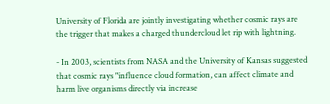University of Florida are jointly investigating whether cosmic rays are the trigger that makes a charged thundercloud let rip with lightning.

- In 2003, scientists from NASA and the University of Kansas suggested that cosmic rays "influence cloud formation, can affect climate and harm live organisms directly via increase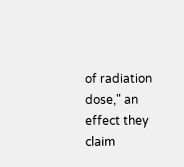of radiation dose," an effect they claim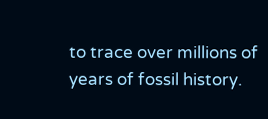to trace over millions of years of fossil history.